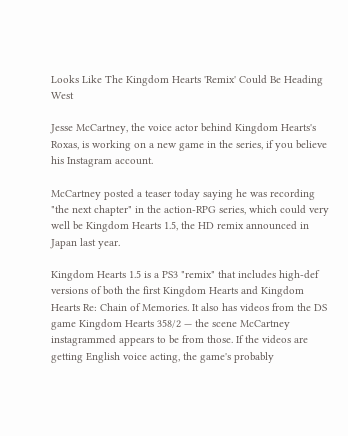Looks Like The Kingdom Hearts 'Remix' Could Be Heading West

Jesse McCartney, the voice actor behind Kingdom Hearts's Roxas, is working on a new game in the series, if you believe his Instagram account.

McCartney posted a teaser today saying he was recording "the next chapter" in the action-RPG series, which could very well be Kingdom Hearts 1.5, the HD remix announced in Japan last year.

Kingdom Hearts 1.5 is a PS3 "remix" that includes high-def versions of both the first Kingdom Hearts and Kingdom Hearts Re: Chain of Memories. It also has videos from the DS game Kingdom Hearts 358/2 — the scene McCartney instagrammed appears to be from those. If the videos are getting English voice acting, the game's probably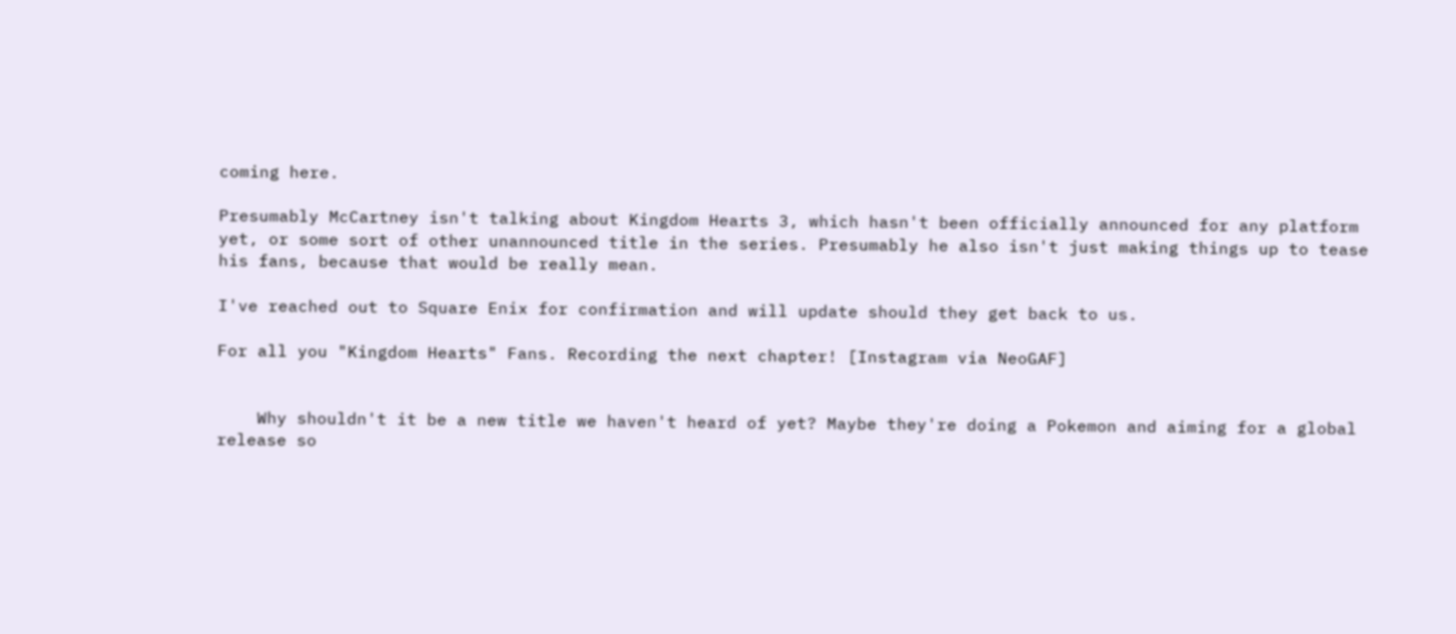coming here.

Presumably McCartney isn't talking about Kingdom Hearts 3, which hasn't been officially announced for any platform yet, or some sort of other unannounced title in the series. Presumably he also isn't just making things up to tease his fans, because that would be really mean.

I've reached out to Square Enix for confirmation and will update should they get back to us.

For all you "Kingdom Hearts" Fans. Recording the next chapter! [Instagram via NeoGAF]


    Why shouldn't it be a new title we haven't heard of yet? Maybe they're doing a Pokemon and aiming for a global release so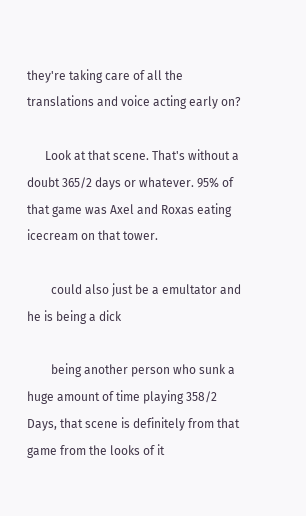they're taking care of all the translations and voice acting early on?

      Look at that scene. That's without a doubt 365/2 days or whatever. 95% of that game was Axel and Roxas eating icecream on that tower.

        could also just be a emultator and he is being a dick

        being another person who sunk a huge amount of time playing 358/2 Days, that scene is definitely from that game from the looks of it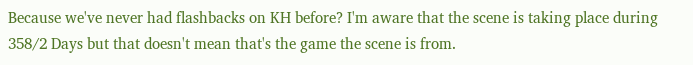Because we've never had flashbacks on KH before? I'm aware that the scene is taking place during 358/2 Days but that doesn't mean that's the game the scene is from.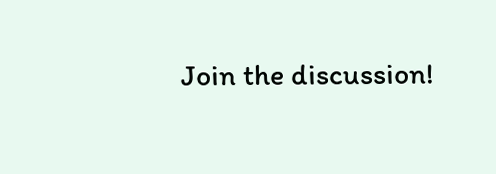Join the discussion!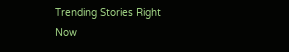Trending Stories Right Now